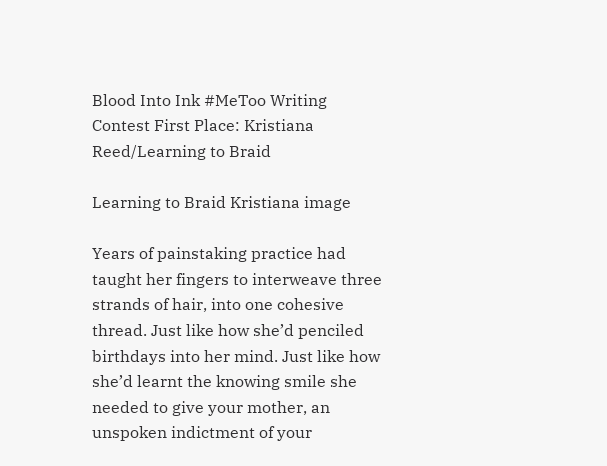Blood Into Ink #MeToo Writing Contest First Place: Kristiana Reed/Learning to Braid

Learning to Braid Kristiana image

Years of painstaking practice had taught her fingers to interweave three strands of hair, into one cohesive thread. Just like how she’d penciled birthdays into her mind. Just like how she’d learnt the knowing smile she needed to give your mother, an unspoken indictment of your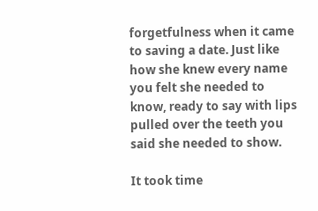forgetfulness when it came to saving a date. Just like how she knew every name you felt she needed to know, ready to say with lips pulled over the teeth you said she needed to show.

It took time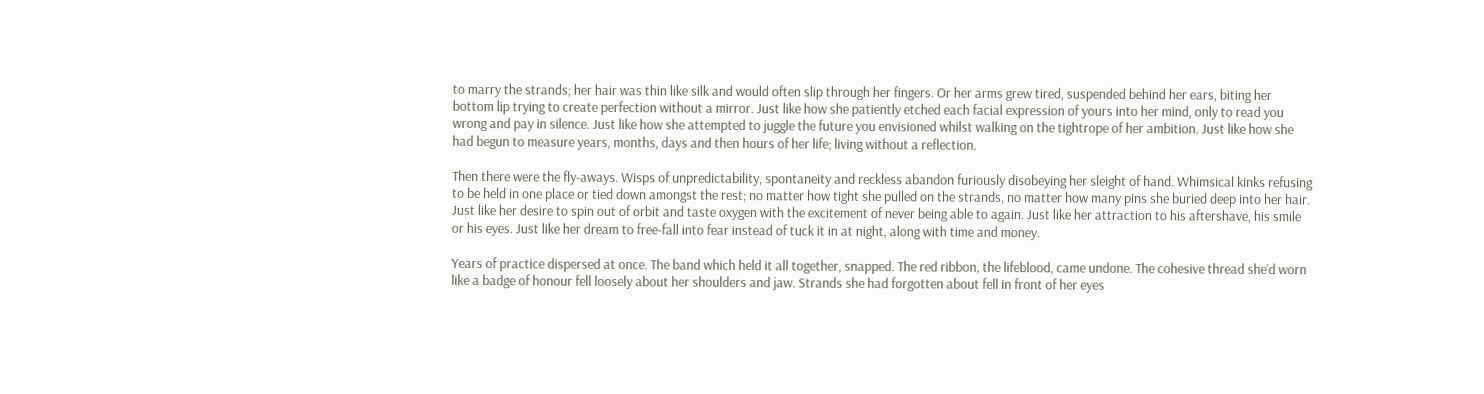to marry the strands; her hair was thin like silk and would often slip through her fingers. Or her arms grew tired, suspended behind her ears, biting her bottom lip trying to create perfection without a mirror. Just like how she patiently etched each facial expression of yours into her mind, only to read you wrong and pay in silence. Just like how she attempted to juggle the future you envisioned whilst walking on the tightrope of her ambition. Just like how she had begun to measure years, months, days and then hours of her life; living without a reflection.

Then there were the fly-aways. Wisps of unpredictability, spontaneity and reckless abandon furiously disobeying her sleight of hand. Whimsical kinks refusing to be held in one place or tied down amongst the rest; no matter how tight she pulled on the strands, no matter how many pins she buried deep into her hair. Just like her desire to spin out of orbit and taste oxygen with the excitement of never being able to again. Just like her attraction to his aftershave, his smile or his eyes. Just like her dream to free-fall into fear instead of tuck it in at night, along with time and money.

Years of practice dispersed at once. The band which held it all together, snapped. The red ribbon, the lifeblood, came undone. The cohesive thread she’d worn like a badge of honour fell loosely about her shoulders and jaw. Strands she had forgotten about fell in front of her eyes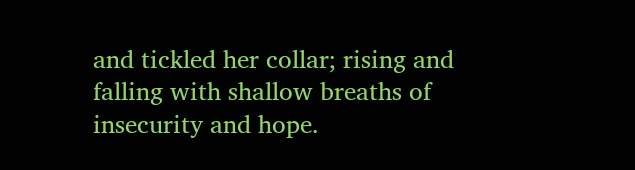and tickled her collar; rising and falling with shallow breaths of insecurity and hope.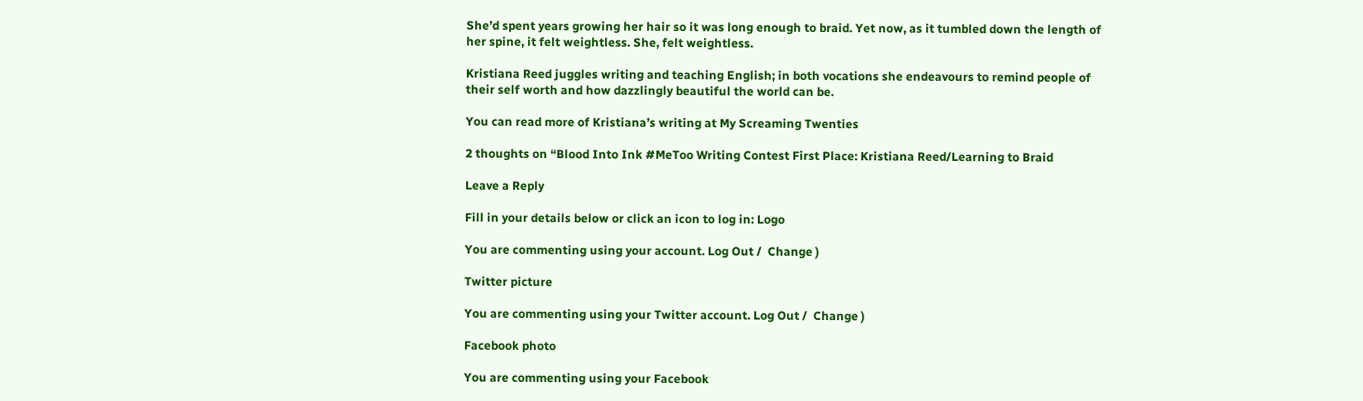She’d spent years growing her hair so it was long enough to braid. Yet now, as it tumbled down the length of her spine, it felt weightless. She, felt weightless.

Kristiana Reed juggles writing and teaching English; in both vocations she endeavours to remind people of their self worth and how dazzlingly beautiful the world can be.

You can read more of Kristiana’s writing at My Screaming Twenties

2 thoughts on “Blood Into Ink #MeToo Writing Contest First Place: Kristiana Reed/Learning to Braid

Leave a Reply

Fill in your details below or click an icon to log in: Logo

You are commenting using your account. Log Out /  Change )

Twitter picture

You are commenting using your Twitter account. Log Out /  Change )

Facebook photo

You are commenting using your Facebook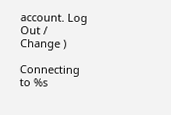account. Log Out /  Change )

Connecting to %s